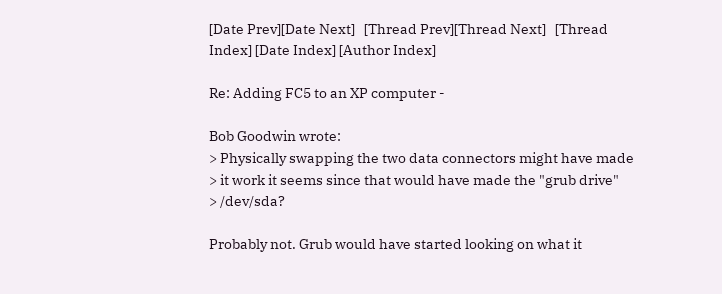[Date Prev][Date Next]   [Thread Prev][Thread Next]   [Thread Index] [Date Index] [Author Index]

Re: Adding FC5 to an XP computer -

Bob Goodwin wrote:
> Physically swapping the two data connectors might have made
> it work it seems since that would have made the "grub drive"
> /dev/sda?

Probably not. Grub would have started looking on what it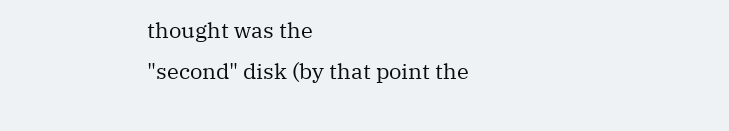thought was the
"second" disk (by that point the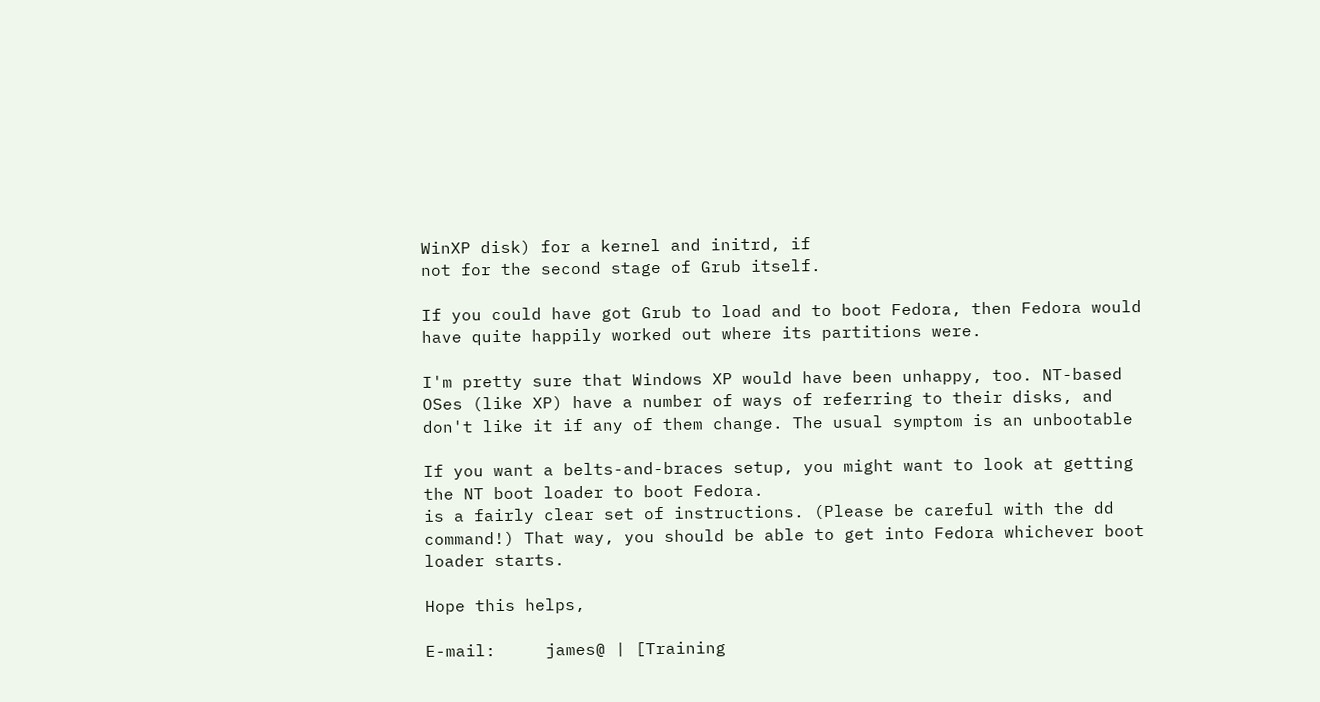WinXP disk) for a kernel and initrd, if
not for the second stage of Grub itself.

If you could have got Grub to load and to boot Fedora, then Fedora would
have quite happily worked out where its partitions were.

I'm pretty sure that Windows XP would have been unhappy, too. NT-based
OSes (like XP) have a number of ways of referring to their disks, and
don't like it if any of them change. The usual symptom is an unbootable

If you want a belts-and-braces setup, you might want to look at getting
the NT boot loader to boot Fedora.
is a fairly clear set of instructions. (Please be careful with the dd
command!) That way, you should be able to get into Fedora whichever boot
loader starts.

Hope this helps,

E-mail:     james@ | [Training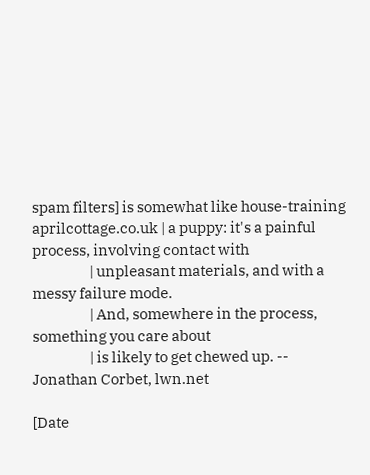spam filters] is somewhat like house-training
aprilcottage.co.uk | a puppy: it's a painful process, involving contact with
                   | unpleasant materials, and with a messy failure mode.
                   | And, somewhere in the process, something you care about
                   | is likely to get chewed up. -- Jonathan Corbet, lwn.net

[Date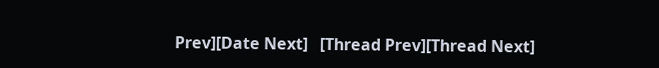Prev][Date Next]   [Thread Prev][Thread Next]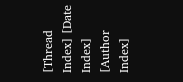[Thread Index] [Date Index] [Author Index]